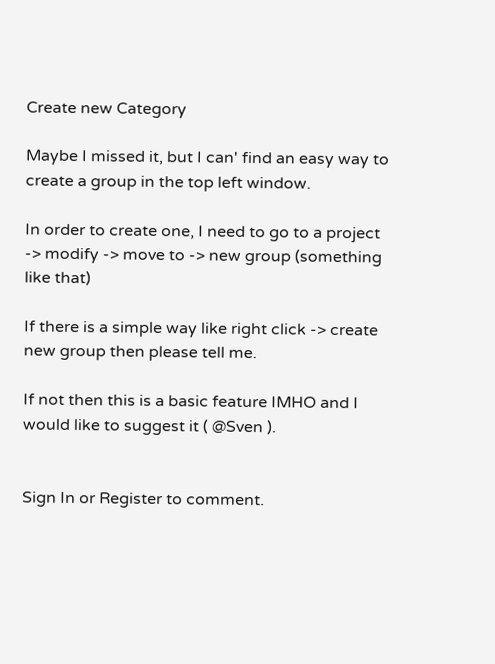Create new Category

Maybe I missed it, but I can' find an easy way to create a group in the top left window.

In order to create one, I need to go to a project -> modify -> move to -> new group (something like that)

If there is a simple way like right click -> create new group then please tell me.

If not then this is a basic feature IMHO and I would like to suggest it ( @Sven ).


Sign In or Register to comment.